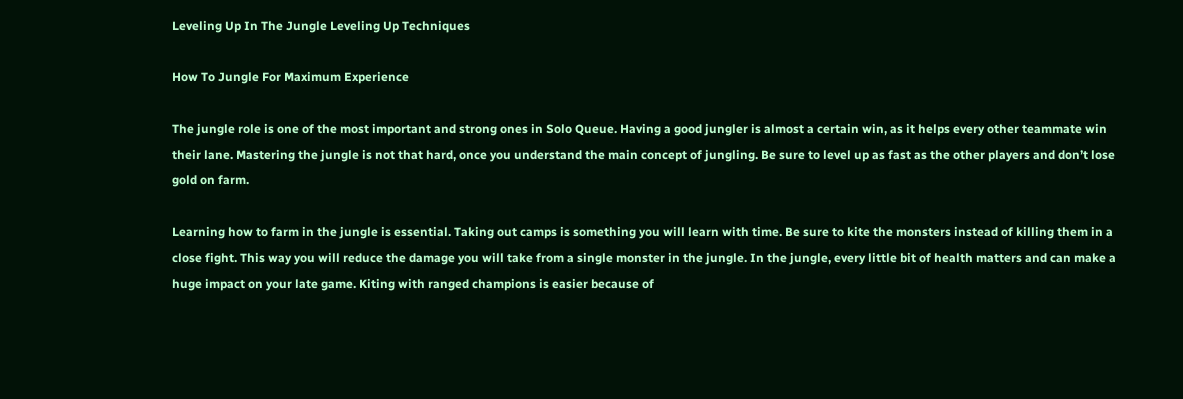Leveling Up In The Jungle Leveling Up Techniques

How To Jungle For Maximum Experience

The jungle role is one of the most important and strong ones in Solo Queue. Having a good jungler is almost a certain win, as it helps every other teammate win their lane. Mastering the jungle is not that hard, once you understand the main concept of jungling. Be sure to level up as fast as the other players and don’t lose gold on farm.

Learning how to farm in the jungle is essential. Taking out camps is something you will learn with time. Be sure to kite the monsters instead of killing them in a close fight. This way you will reduce the damage you will take from a single monster in the jungle. In the jungle, every little bit of health matters and can make a huge impact on your late game. Kiting with ranged champions is easier because of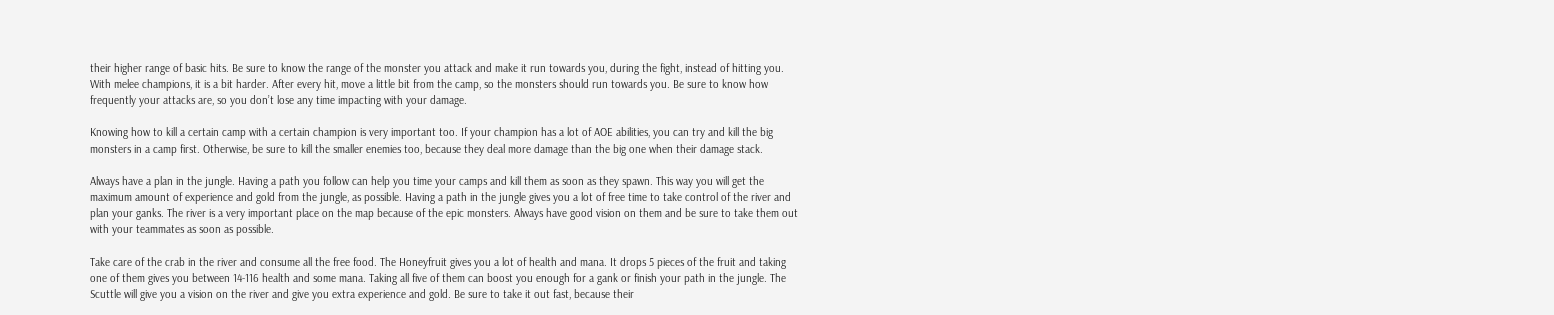their higher range of basic hits. Be sure to know the range of the monster you attack and make it run towards you, during the fight, instead of hitting you. With melee champions, it is a bit harder. After every hit, move a little bit from the camp, so the monsters should run towards you. Be sure to know how frequently your attacks are, so you don’t lose any time impacting with your damage.

Knowing how to kill a certain camp with a certain champion is very important too. If your champion has a lot of AOE abilities, you can try and kill the big monsters in a camp first. Otherwise, be sure to kill the smaller enemies too, because they deal more damage than the big one when their damage stack.

Always have a plan in the jungle. Having a path you follow can help you time your camps and kill them as soon as they spawn. This way you will get the maximum amount of experience and gold from the jungle, as possible. Having a path in the jungle gives you a lot of free time to take control of the river and plan your ganks. The river is a very important place on the map because of the epic monsters. Always have good vision on them and be sure to take them out with your teammates as soon as possible.

Take care of the crab in the river and consume all the free food. The Honeyfruit gives you a lot of health and mana. It drops 5 pieces of the fruit and taking one of them gives you between 14-116 health and some mana. Taking all five of them can boost you enough for a gank or finish your path in the jungle. The Scuttle will give you a vision on the river and give you extra experience and gold. Be sure to take it out fast, because their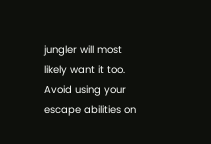jungler will most likely want it too. Avoid using your escape abilities on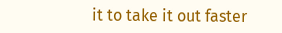it to take it out faster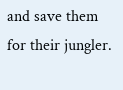and save them for their jungler.